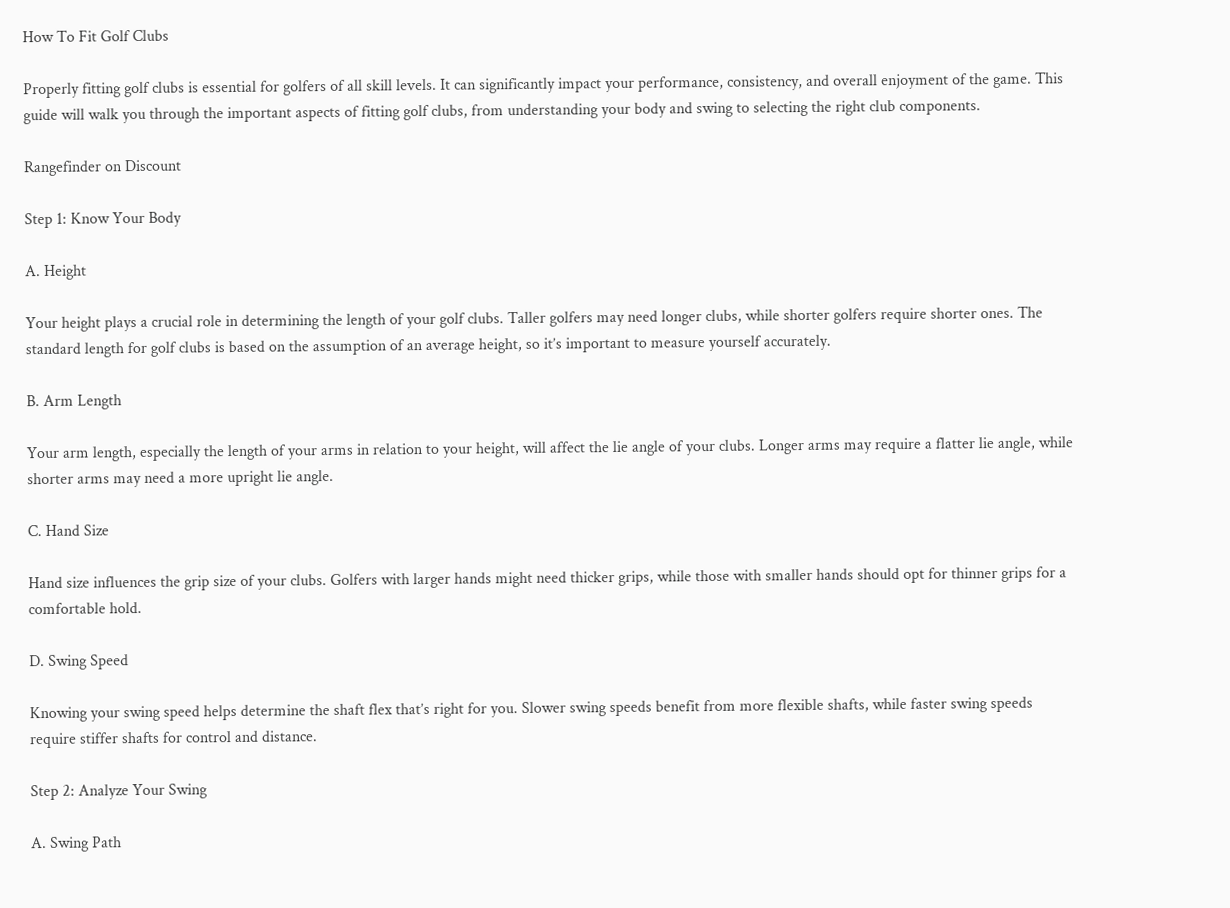How To Fit Golf Clubs

Properly fitting golf clubs is essential for golfers of all skill levels. It can significantly impact your performance, consistency, and overall enjoyment of the game. This guide will walk you through the important aspects of fitting golf clubs, from understanding your body and swing to selecting the right club components.

Rangefinder on Discount

Step 1: Know Your Body

A. Height

Your height plays a crucial role in determining the length of your golf clubs. Taller golfers may need longer clubs, while shorter golfers require shorter ones. The standard length for golf clubs is based on the assumption of an average height, so it’s important to measure yourself accurately.

B. Arm Length

Your arm length, especially the length of your arms in relation to your height, will affect the lie angle of your clubs. Longer arms may require a flatter lie angle, while shorter arms may need a more upright lie angle.

C. Hand Size

Hand size influences the grip size of your clubs. Golfers with larger hands might need thicker grips, while those with smaller hands should opt for thinner grips for a comfortable hold.

D. Swing Speed

Knowing your swing speed helps determine the shaft flex that’s right for you. Slower swing speeds benefit from more flexible shafts, while faster swing speeds require stiffer shafts for control and distance.

Step 2: Analyze Your Swing

A. Swing Path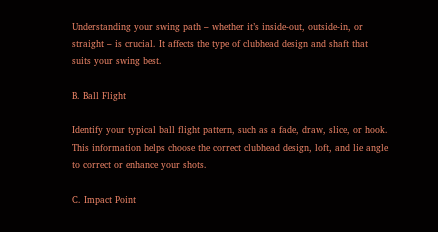Understanding your swing path – whether it’s inside-out, outside-in, or straight – is crucial. It affects the type of clubhead design and shaft that suits your swing best.

B. Ball Flight

Identify your typical ball flight pattern, such as a fade, draw, slice, or hook. This information helps choose the correct clubhead design, loft, and lie angle to correct or enhance your shots.

C. Impact Point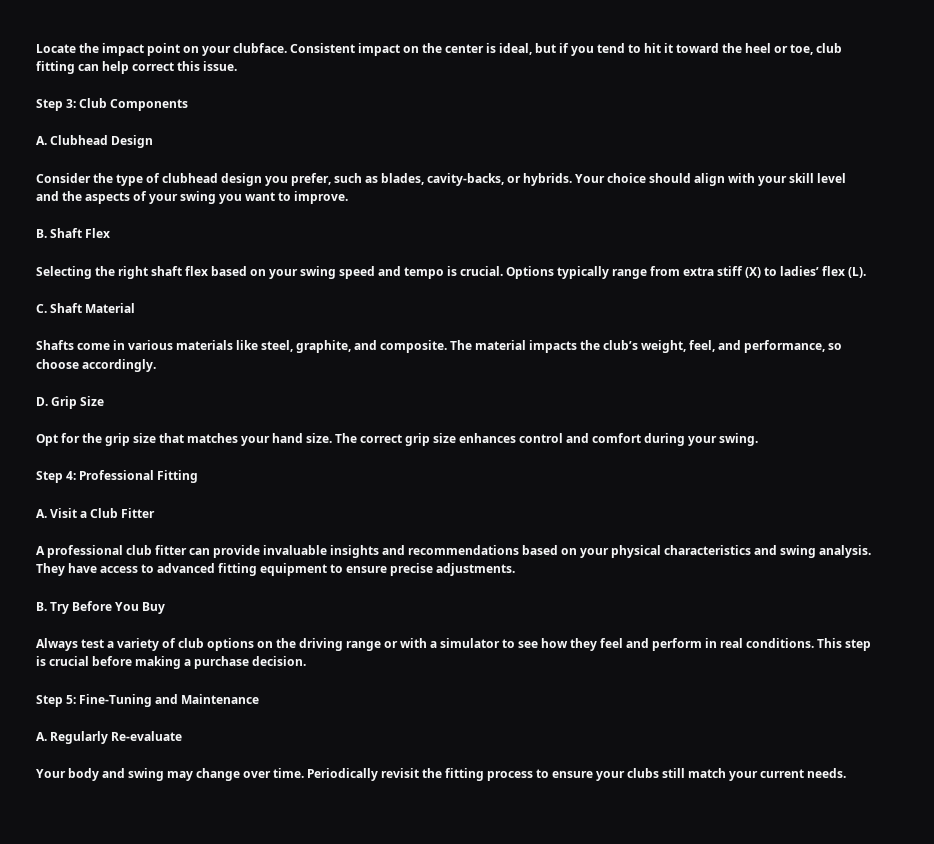Locate the impact point on your clubface. Consistent impact on the center is ideal, but if you tend to hit it toward the heel or toe, club fitting can help correct this issue.

Step 3: Club Components

A. Clubhead Design

Consider the type of clubhead design you prefer, such as blades, cavity-backs, or hybrids. Your choice should align with your skill level and the aspects of your swing you want to improve.

B. Shaft Flex

Selecting the right shaft flex based on your swing speed and tempo is crucial. Options typically range from extra stiff (X) to ladies’ flex (L).

C. Shaft Material

Shafts come in various materials like steel, graphite, and composite. The material impacts the club’s weight, feel, and performance, so choose accordingly.

D. Grip Size

Opt for the grip size that matches your hand size. The correct grip size enhances control and comfort during your swing.

Step 4: Professional Fitting

A. Visit a Club Fitter

A professional club fitter can provide invaluable insights and recommendations based on your physical characteristics and swing analysis. They have access to advanced fitting equipment to ensure precise adjustments.

B. Try Before You Buy

Always test a variety of club options on the driving range or with a simulator to see how they feel and perform in real conditions. This step is crucial before making a purchase decision.

Step 5: Fine-Tuning and Maintenance

A. Regularly Re-evaluate

Your body and swing may change over time. Periodically revisit the fitting process to ensure your clubs still match your current needs.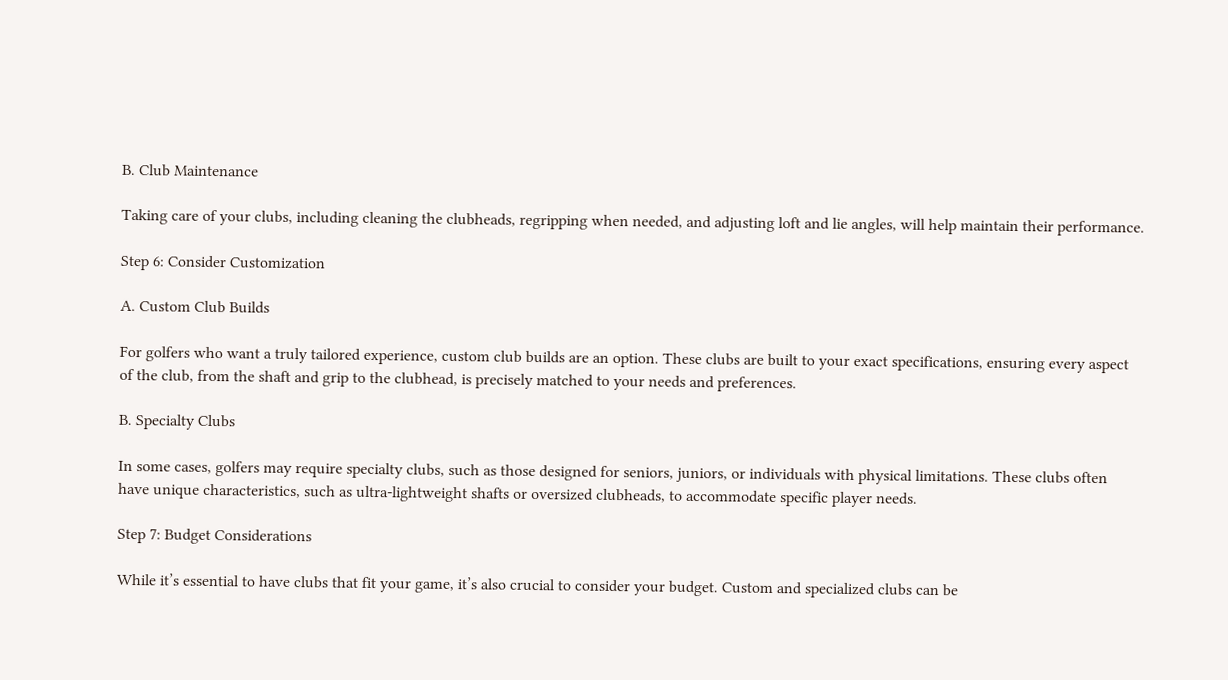B. Club Maintenance

Taking care of your clubs, including cleaning the clubheads, regripping when needed, and adjusting loft and lie angles, will help maintain their performance.

Step 6: Consider Customization

A. Custom Club Builds

For golfers who want a truly tailored experience, custom club builds are an option. These clubs are built to your exact specifications, ensuring every aspect of the club, from the shaft and grip to the clubhead, is precisely matched to your needs and preferences.

B. Specialty Clubs

In some cases, golfers may require specialty clubs, such as those designed for seniors, juniors, or individuals with physical limitations. These clubs often have unique characteristics, such as ultra-lightweight shafts or oversized clubheads, to accommodate specific player needs.

Step 7: Budget Considerations

While it’s essential to have clubs that fit your game, it’s also crucial to consider your budget. Custom and specialized clubs can be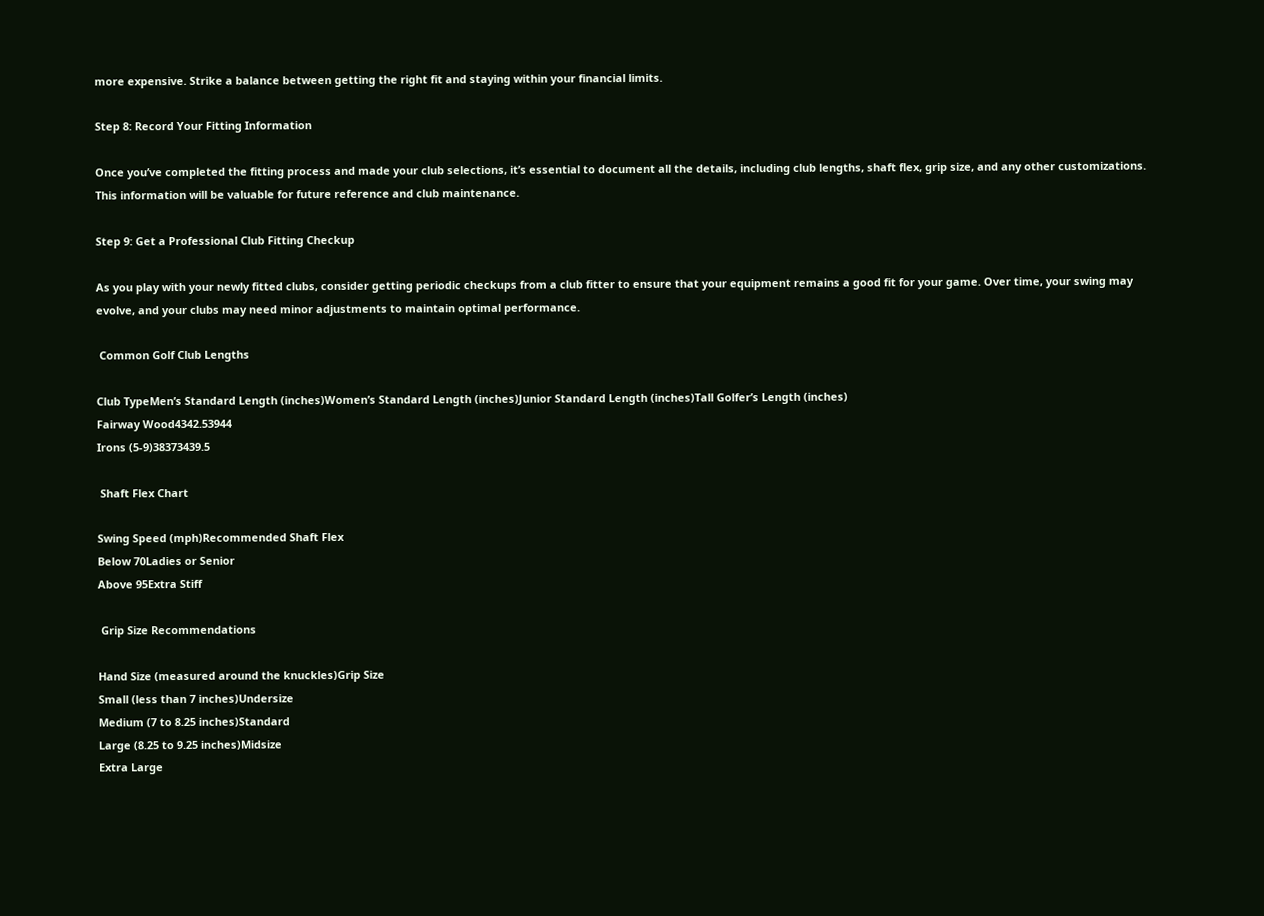more expensive. Strike a balance between getting the right fit and staying within your financial limits.

Step 8: Record Your Fitting Information

Once you’ve completed the fitting process and made your club selections, it’s essential to document all the details, including club lengths, shaft flex, grip size, and any other customizations. This information will be valuable for future reference and club maintenance.

Step 9: Get a Professional Club Fitting Checkup

As you play with your newly fitted clubs, consider getting periodic checkups from a club fitter to ensure that your equipment remains a good fit for your game. Over time, your swing may evolve, and your clubs may need minor adjustments to maintain optimal performance.

 Common Golf Club Lengths

Club TypeMen’s Standard Length (inches)Women’s Standard Length (inches)Junior Standard Length (inches)Tall Golfer’s Length (inches)
Fairway Wood4342.53944
Irons (5-9)38373439.5

 Shaft Flex Chart

Swing Speed (mph)Recommended Shaft Flex
Below 70Ladies or Senior
Above 95Extra Stiff

 Grip Size Recommendations

Hand Size (measured around the knuckles)Grip Size
Small (less than 7 inches)Undersize
Medium (7 to 8.25 inches)Standard
Large (8.25 to 9.25 inches)Midsize
Extra Large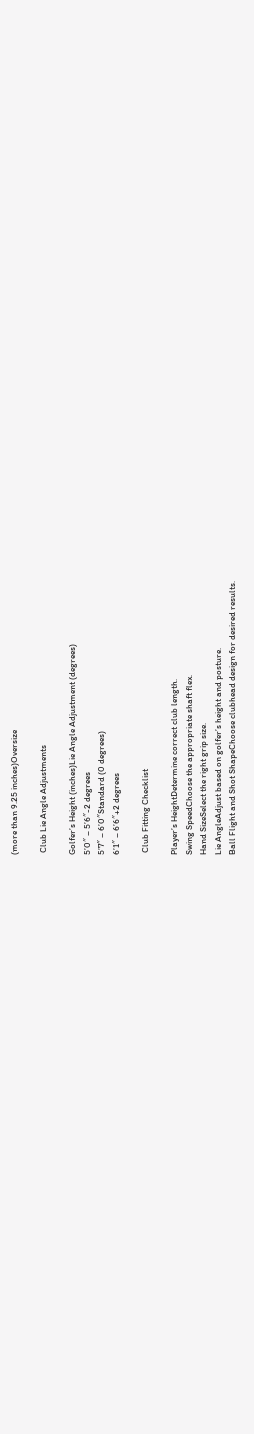(more than 9.25 inches)Oversize

 Club Lie Angle Adjustments

Golfer’s Height (inches)Lie Angle Adjustment (degrees)
5’0″ – 5’6″-2 degrees
5’7″ – 6’0″Standard (0 degrees)
6’1″ – 6’6″+2 degrees

 Club Fitting Checklist

Player’s HeightDetermine correct club length.
Swing SpeedChoose the appropriate shaft flex.
Hand SizeSelect the right grip size.
Lie AngleAdjust based on golfer’s height and posture.
Ball Flight and Shot ShapeChoose clubhead design for desired results.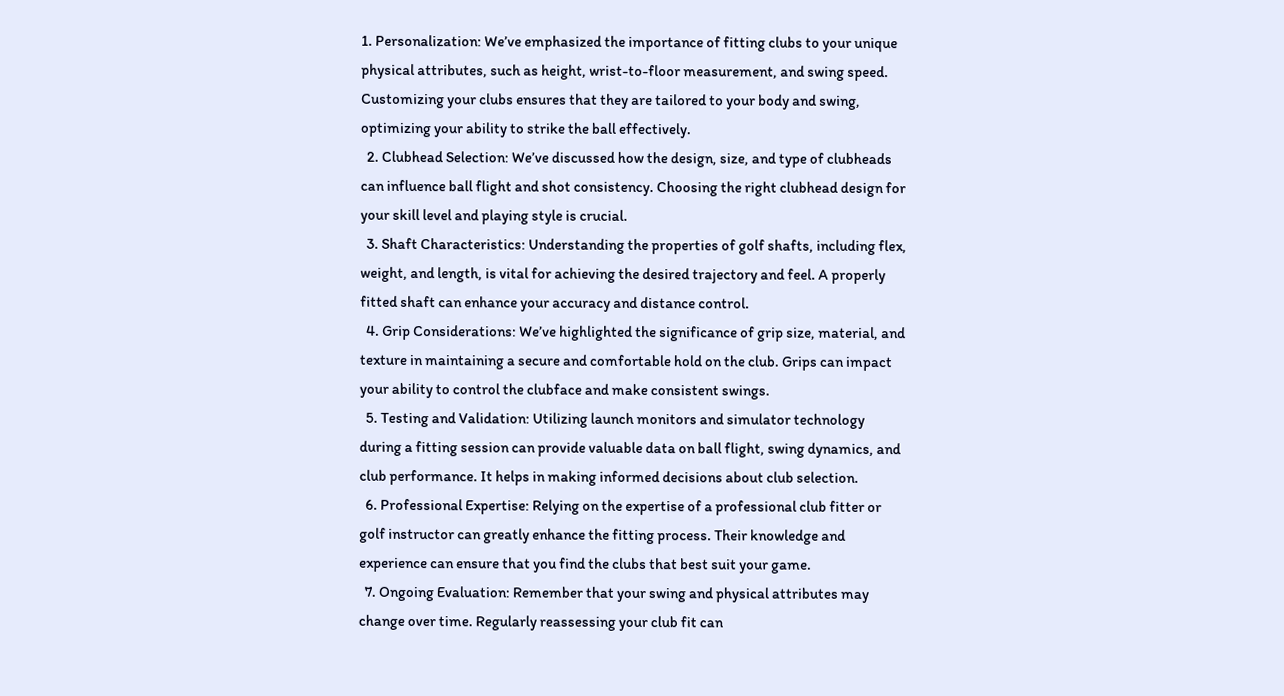1. Personalization: We’ve emphasized the importance of fitting clubs to your unique physical attributes, such as height, wrist-to-floor measurement, and swing speed. Customizing your clubs ensures that they are tailored to your body and swing, optimizing your ability to strike the ball effectively.
  2. Clubhead Selection: We’ve discussed how the design, size, and type of clubheads can influence ball flight and shot consistency. Choosing the right clubhead design for your skill level and playing style is crucial.
  3. Shaft Characteristics: Understanding the properties of golf shafts, including flex, weight, and length, is vital for achieving the desired trajectory and feel. A properly fitted shaft can enhance your accuracy and distance control.
  4. Grip Considerations: We’ve highlighted the significance of grip size, material, and texture in maintaining a secure and comfortable hold on the club. Grips can impact your ability to control the clubface and make consistent swings.
  5. Testing and Validation: Utilizing launch monitors and simulator technology during a fitting session can provide valuable data on ball flight, swing dynamics, and club performance. It helps in making informed decisions about club selection.
  6. Professional Expertise: Relying on the expertise of a professional club fitter or golf instructor can greatly enhance the fitting process. Their knowledge and experience can ensure that you find the clubs that best suit your game.
  7. Ongoing Evaluation: Remember that your swing and physical attributes may change over time. Regularly reassessing your club fit can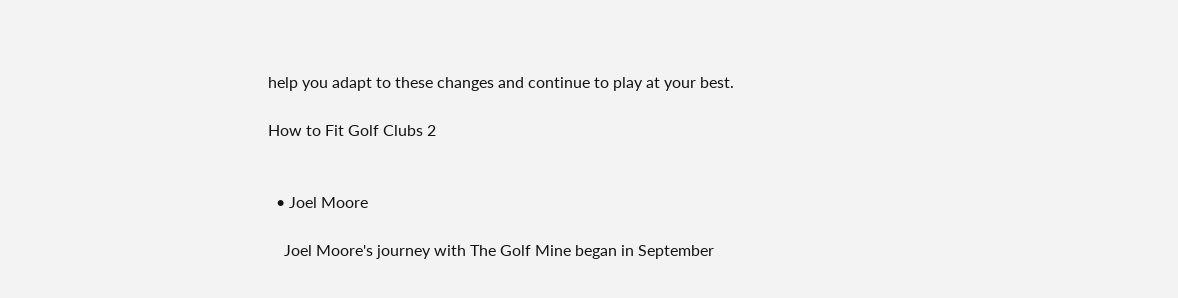help you adapt to these changes and continue to play at your best.

How to Fit Golf Clubs 2


  • Joel Moore

    Joel Moore's journey with The Golf Mine began in September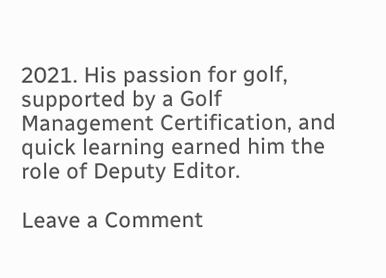2021. His passion for golf, supported by a Golf Management Certification, and quick learning earned him the role of Deputy Editor.

Leave a Comment